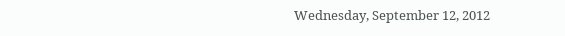Wednesday, September 12, 2012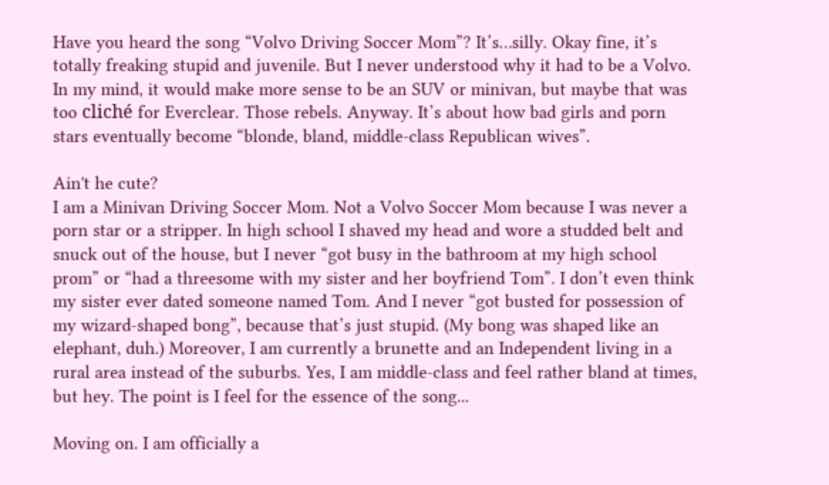Have you heard the song “Volvo Driving Soccer Mom”? It’s…silly. Okay fine, it’s totally freaking stupid and juvenile. But I never understood why it had to be a Volvo. In my mind, it would make more sense to be an SUV or minivan, but maybe that was too cliché for Everclear. Those rebels. Anyway. It’s about how bad girls and porn stars eventually become “blonde, bland, middle-class Republican wives”.

Ain't he cute?
I am a Minivan Driving Soccer Mom. Not a Volvo Soccer Mom because I was never a porn star or a stripper. In high school I shaved my head and wore a studded belt and snuck out of the house, but I never “got busy in the bathroom at my high school prom” or “had a threesome with my sister and her boyfriend Tom”. I don’t even think my sister ever dated someone named Tom. And I never “got busted for possession of my wizard-shaped bong”, because that’s just stupid. (My bong was shaped like an elephant, duh.) Moreover, I am currently a brunette and an Independent living in a rural area instead of the suburbs. Yes, I am middle-class and feel rather bland at times, but hey. The point is I feel for the essence of the song...

Moving on. I am officially a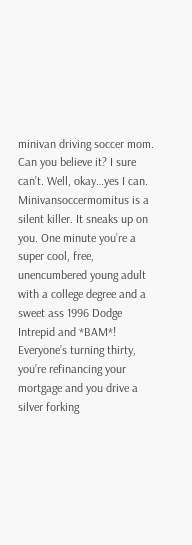minivan driving soccer mom. Can you believe it? I sure can’t. Well, okay…yes I can. Minivansoccermomitus is a silent killer. It sneaks up on you. One minute you’re a super cool, free, unencumbered young adult with a college degree and a sweet ass 1996 Dodge Intrepid and *BAM*! Everyone’s turning thirty, you’re refinancing your mortgage and you drive a silver forking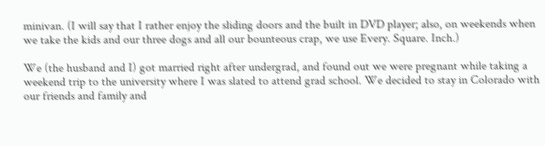minivan. (I will say that I rather enjoy the sliding doors and the built in DVD player; also, on weekends when we take the kids and our three dogs and all our bounteous crap, we use Every. Square. Inch.)

We (the husband and I) got married right after undergrad, and found out we were pregnant while taking a weekend trip to the university where I was slated to attend grad school. We decided to stay in Colorado with our friends and family and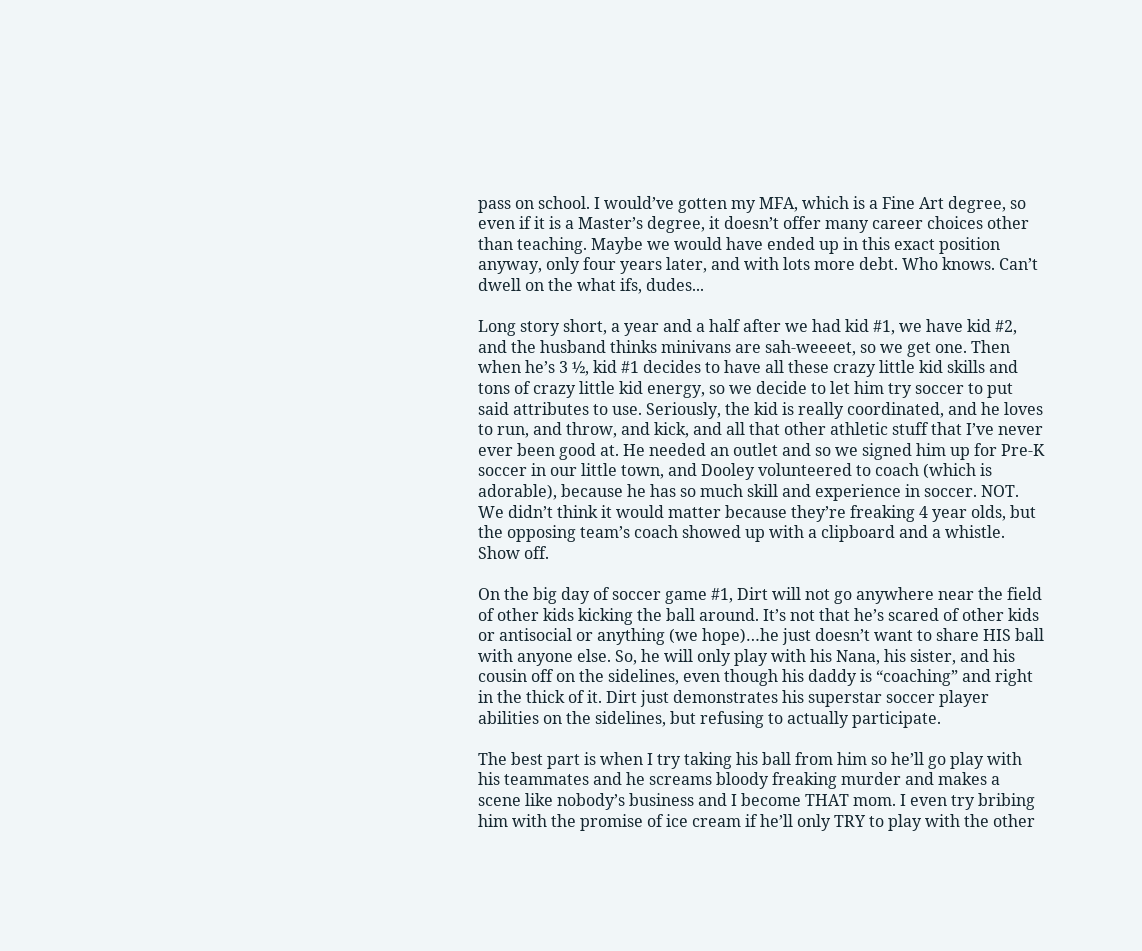pass on school. I would’ve gotten my MFA, which is a Fine Art degree, so even if it is a Master’s degree, it doesn’t offer many career choices other than teaching. Maybe we would have ended up in this exact position anyway, only four years later, and with lots more debt. Who knows. Can’t dwell on the what ifs, dudes...

Long story short, a year and a half after we had kid #1, we have kid #2, and the husband thinks minivans are sah-weeeet, so we get one. Then when he’s 3 ½, kid #1 decides to have all these crazy little kid skills and tons of crazy little kid energy, so we decide to let him try soccer to put said attributes to use. Seriously, the kid is really coordinated, and he loves to run, and throw, and kick, and all that other athletic stuff that I’ve never ever been good at. He needed an outlet and so we signed him up for Pre-K soccer in our little town, and Dooley volunteered to coach (which is adorable), because he has so much skill and experience in soccer. NOT. We didn’t think it would matter because they’re freaking 4 year olds, but the opposing team’s coach showed up with a clipboard and a whistle. Show off.

On the big day of soccer game #1, Dirt will not go anywhere near the field of other kids kicking the ball around. It’s not that he’s scared of other kids or antisocial or anything (we hope)…he just doesn’t want to share HIS ball with anyone else. So, he will only play with his Nana, his sister, and his cousin off on the sidelines, even though his daddy is “coaching” and right in the thick of it. Dirt just demonstrates his superstar soccer player abilities on the sidelines, but refusing to actually participate.

The best part is when I try taking his ball from him so he’ll go play with his teammates and he screams bloody freaking murder and makes a scene like nobody’s business and I become THAT mom. I even try bribing him with the promise of ice cream if he’ll only TRY to play with the other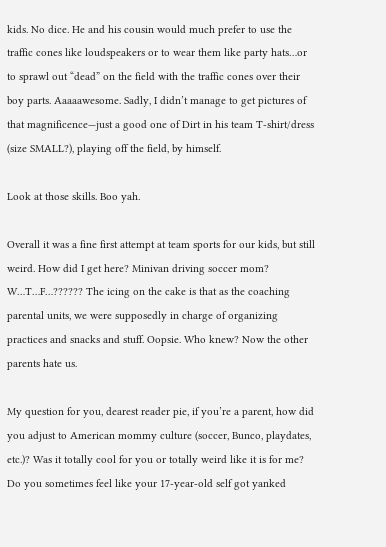kids. No dice. He and his cousin would much prefer to use the traffic cones like loudspeakers or to wear them like party hats…or to sprawl out “dead” on the field with the traffic cones over their boy parts. Aaaaawesome. Sadly, I didn’t manage to get pictures of that magnificence—just a good one of Dirt in his team T-shirt/dress (size SMALL?), playing off the field, by himself.

Look at those skills. Boo yah.

Overall it was a fine first attempt at team sports for our kids, but still weird. How did I get here? Minivan driving soccer mom? W…T…F…?????? The icing on the cake is that as the coaching parental units, we were supposedly in charge of organizing practices and snacks and stuff. Oopsie. Who knew? Now the other parents hate us.

My question for you, dearest reader pie, if you’re a parent, how did you adjust to American mommy culture (soccer, Bunco, playdates, etc.)? Was it totally cool for you or totally weird like it is for me? Do you sometimes feel like your 17-year-old self got yanked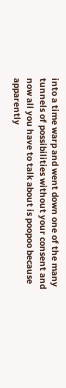into a time warp and went down one of the many tunnels of possibilities without your consent and now all you have to talk about is poopoo because apparently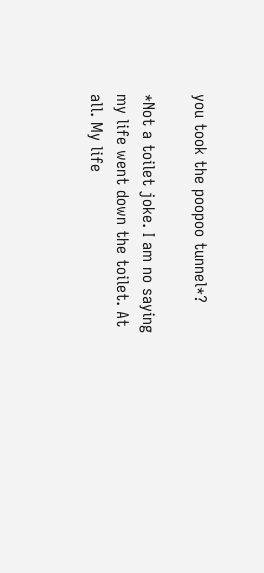you took the poopoo tunnel*?

*Not a toilet joke. I am no saying my life went down the toilet. At all. My life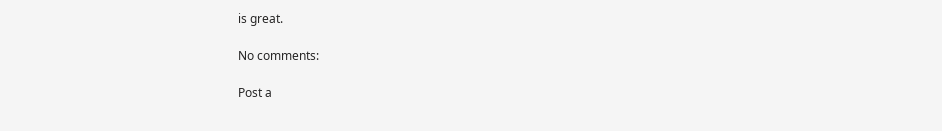is great.

No comments:

Post a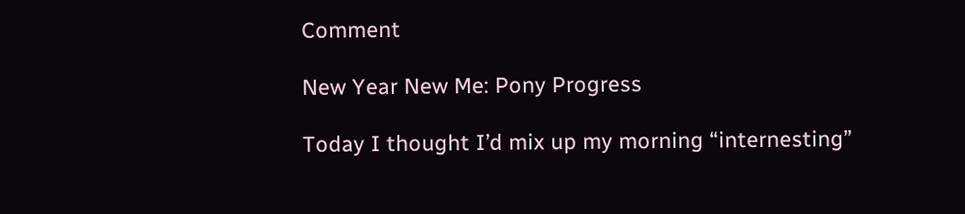Comment

New Year New Me: Pony Progress

Today I thought I’d mix up my morning “internesting”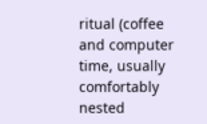ritual (coffee and computer time, usually comfortably nested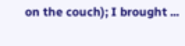on the couch); I brought ...